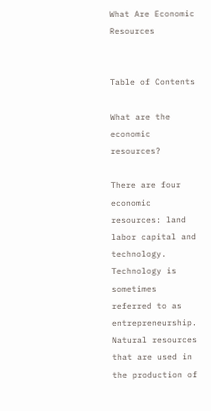What Are Economic Resources


Table of Contents

What are the economic resources?

There are four economic resources: land labor capital and technology. Technology is sometimes referred to as entrepreneurship. Natural resources that are used in the production of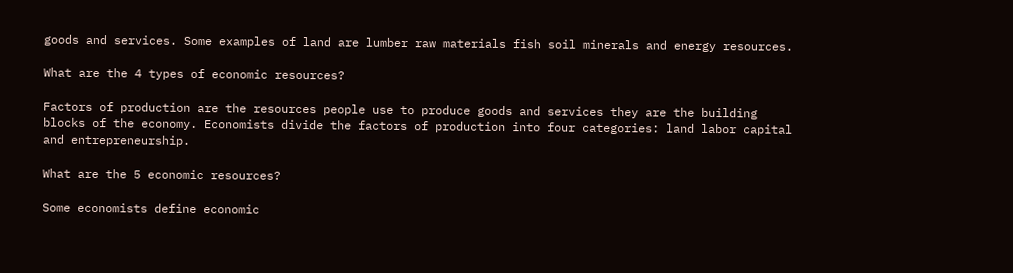goods and services. Some examples of land are lumber raw materials fish soil minerals and energy resources.

What are the 4 types of economic resources?

Factors of production are the resources people use to produce goods and services they are the building blocks of the economy. Economists divide the factors of production into four categories: land labor capital and entrepreneurship.

What are the 5 economic resources?

Some economists define economic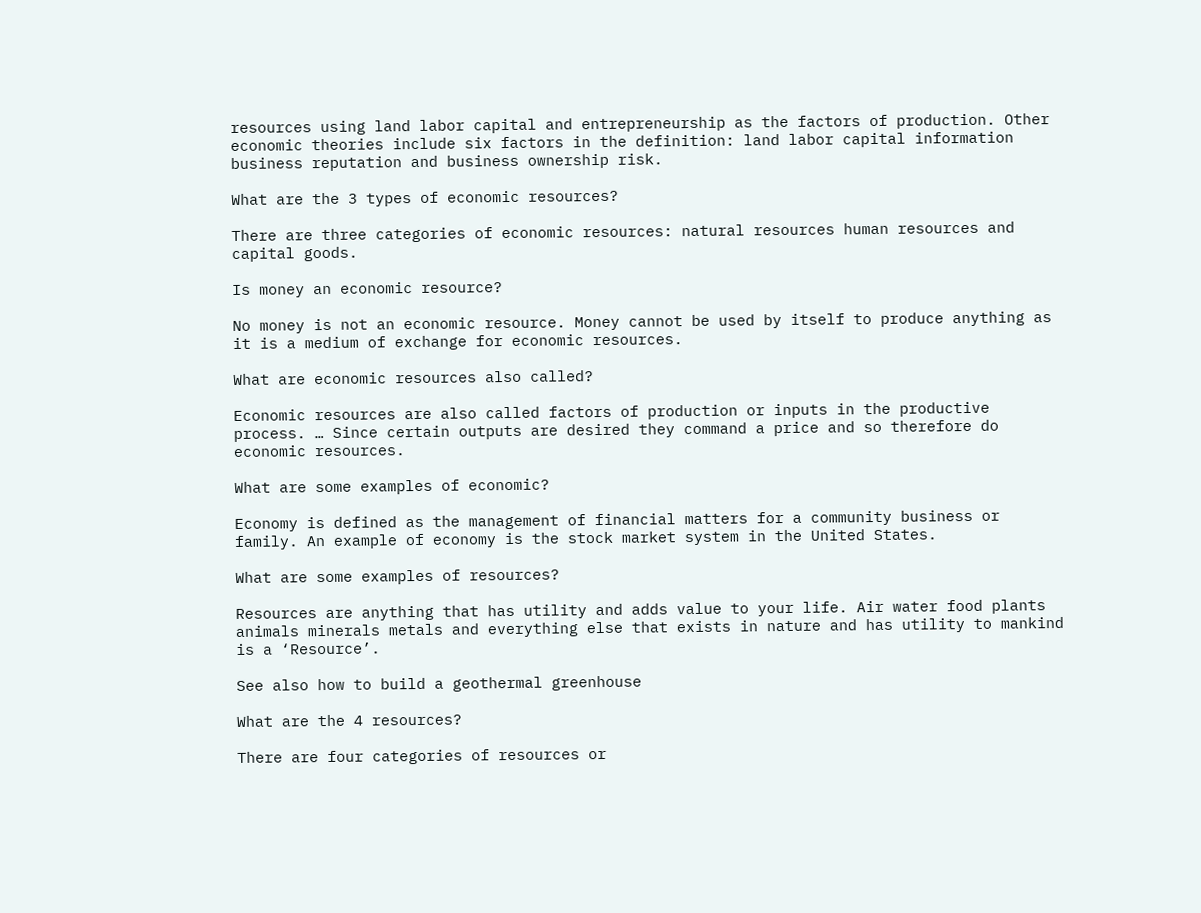resources using land labor capital and entrepreneurship as the factors of production. Other economic theories include six factors in the definition: land labor capital information business reputation and business ownership risk.

What are the 3 types of economic resources?

There are three categories of economic resources: natural resources human resources and capital goods.

Is money an economic resource?

No money is not an economic resource. Money cannot be used by itself to produce anything as it is a medium of exchange for economic resources.

What are economic resources also called?

Economic resources are also called factors of production or inputs in the productive process. … Since certain outputs are desired they command a price and so therefore do economic resources.

What are some examples of economic?

Economy is defined as the management of financial matters for a community business or family. An example of economy is the stock market system in the United States.

What are some examples of resources?

Resources are anything that has utility and adds value to your life. Air water food plants animals minerals metals and everything else that exists in nature and has utility to mankind is a ‘Resource’.

See also how to build a geothermal greenhouse

What are the 4 resources?

There are four categories of resources or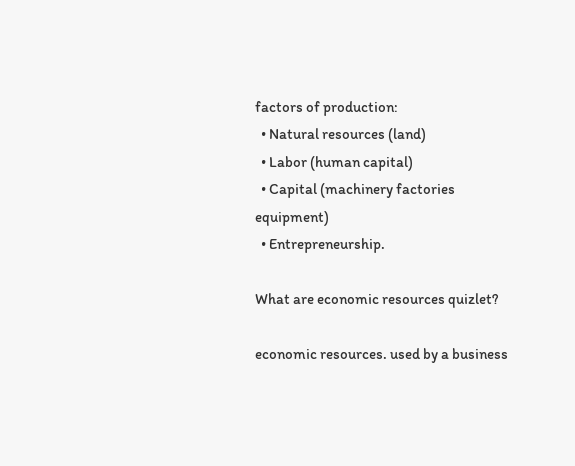factors of production:
  • Natural resources (land)
  • Labor (human capital)
  • Capital (machinery factories equipment)
  • Entrepreneurship.

What are economic resources quizlet?

economic resources. used by a business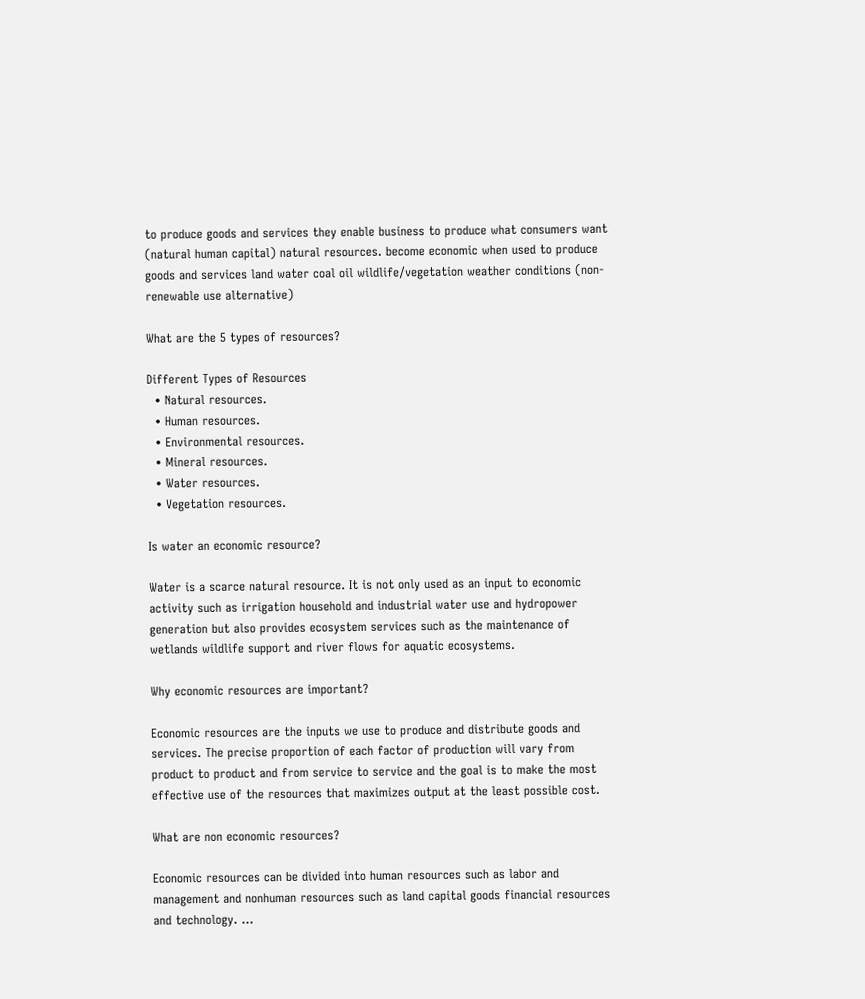to produce goods and services they enable business to produce what consumers want (natural human capital) natural resources. become economic when used to produce goods and services land water coal oil wildlife/vegetation weather conditions (non-renewable use alternative)

What are the 5 types of resources?

Different Types of Resources
  • Natural resources.
  • Human resources.
  • Environmental resources.
  • Mineral resources.
  • Water resources.
  • Vegetation resources.

Is water an economic resource?

Water is a scarce natural resource. It is not only used as an input to economic activity such as irrigation household and industrial water use and hydropower generation but also provides ecosystem services such as the maintenance of wetlands wildlife support and river flows for aquatic ecosystems.

Why economic resources are important?

Economic resources are the inputs we use to produce and distribute goods and services. The precise proportion of each factor of production will vary from product to product and from service to service and the goal is to make the most effective use of the resources that maximizes output at the least possible cost.

What are non economic resources?

Economic resources can be divided into human resources such as labor and management and nonhuman resources such as land capital goods financial resources and technology. …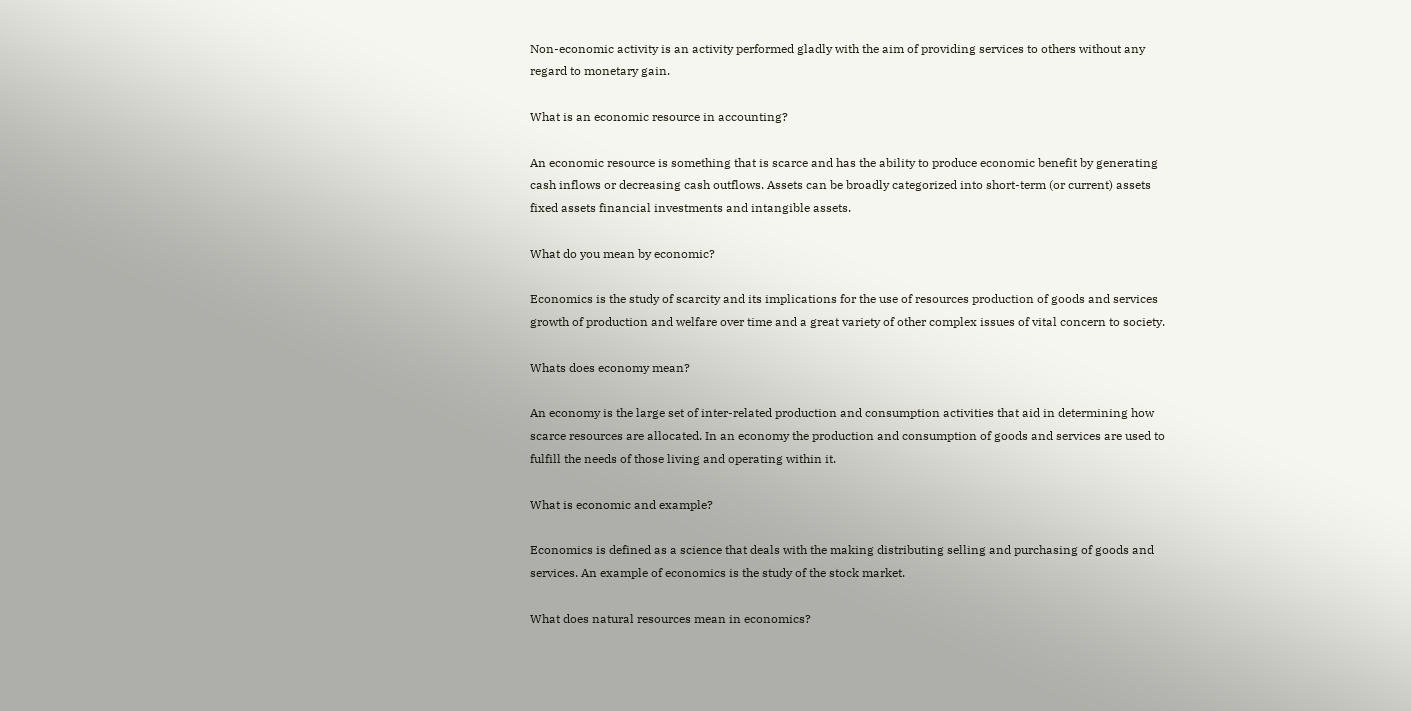Non-economic activity is an activity performed gladly with the aim of providing services to others without any regard to monetary gain.

What is an economic resource in accounting?

An economic resource is something that is scarce and has the ability to produce economic benefit by generating cash inflows or decreasing cash outflows. Assets can be broadly categorized into short-term (or current) assets fixed assets financial investments and intangible assets.

What do you mean by economic?

Economics is the study of scarcity and its implications for the use of resources production of goods and services growth of production and welfare over time and a great variety of other complex issues of vital concern to society.

Whats does economy mean?

An economy is the large set of inter-related production and consumption activities that aid in determining how scarce resources are allocated. In an economy the production and consumption of goods and services are used to fulfill the needs of those living and operating within it.

What is economic and example?

Economics is defined as a science that deals with the making distributing selling and purchasing of goods and services. An example of economics is the study of the stock market.

What does natural resources mean in economics?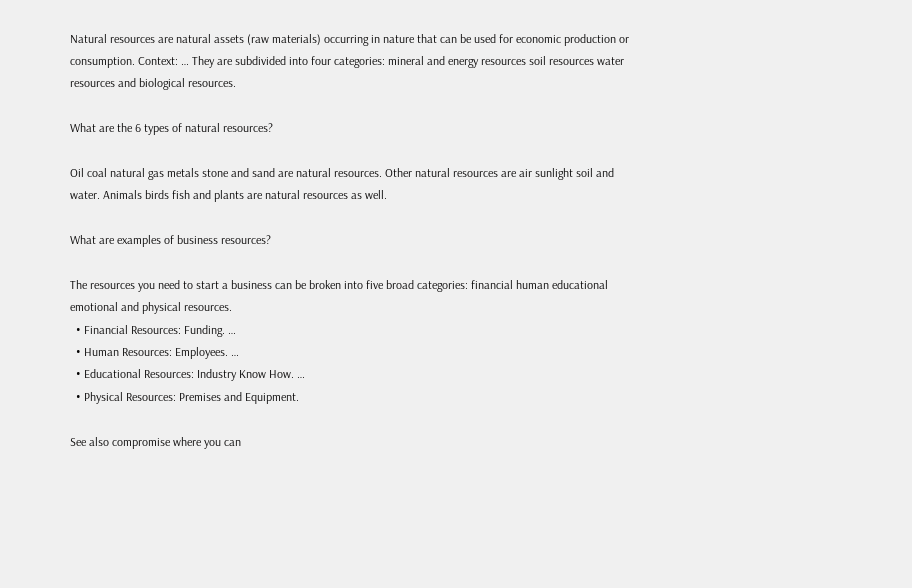Natural resources are natural assets (raw materials) occurring in nature that can be used for economic production or consumption. Context: … They are subdivided into four categories: mineral and energy resources soil resources water resources and biological resources.

What are the 6 types of natural resources?

Oil coal natural gas metals stone and sand are natural resources. Other natural resources are air sunlight soil and water. Animals birds fish and plants are natural resources as well.

What are examples of business resources?

The resources you need to start a business can be broken into five broad categories: financial human educational emotional and physical resources.
  • Financial Resources: Funding. …
  • Human Resources: Employees. …
  • Educational Resources: Industry Know How. …
  • Physical Resources: Premises and Equipment.

See also compromise where you can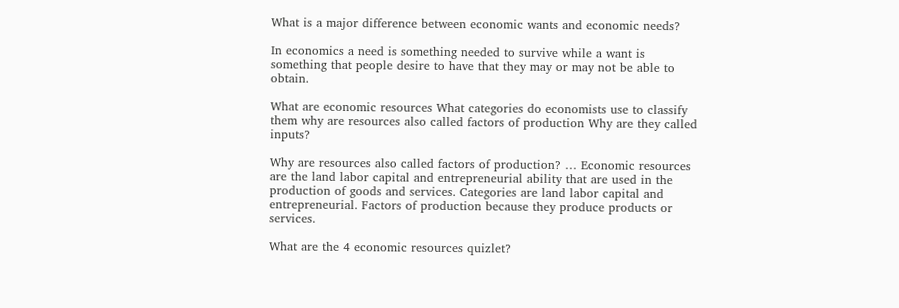What is a major difference between economic wants and economic needs?

In economics a need is something needed to survive while a want is something that people desire to have that they may or may not be able to obtain.

What are economic resources What categories do economists use to classify them why are resources also called factors of production Why are they called inputs?

Why are resources also called factors of production? … Economic resources are the land labor capital and entrepreneurial ability that are used in the production of goods and services. Categories are land labor capital and entrepreneurial. Factors of production because they produce products or services.

What are the 4 economic resources quizlet?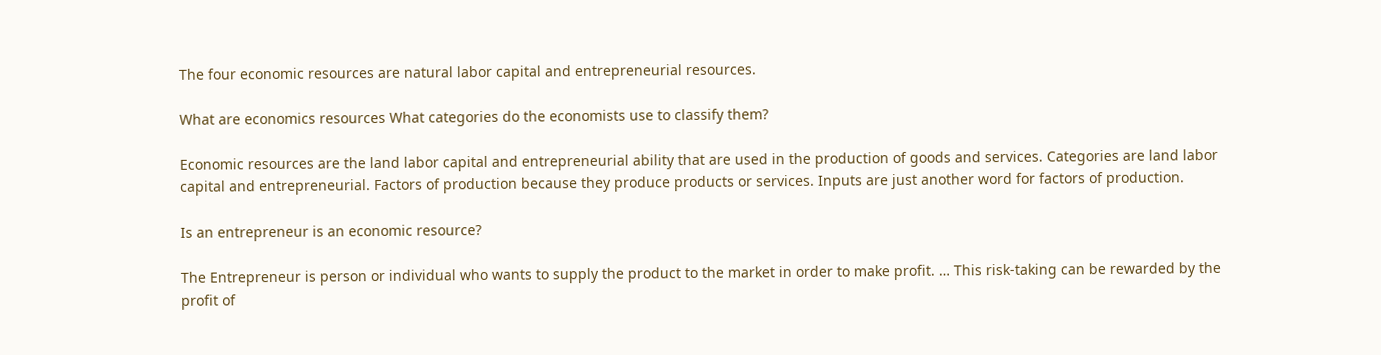The four economic resources are natural labor capital and entrepreneurial resources.

What are economics resources What categories do the economists use to classify them?

Economic resources are the land labor capital and entrepreneurial ability that are used in the production of goods and services. Categories are land labor capital and entrepreneurial. Factors of production because they produce products or services. Inputs are just another word for factors of production.

Is an entrepreneur is an economic resource?

The Entrepreneur is person or individual who wants to supply the product to the market in order to make profit. … This risk-taking can be rewarded by the profit of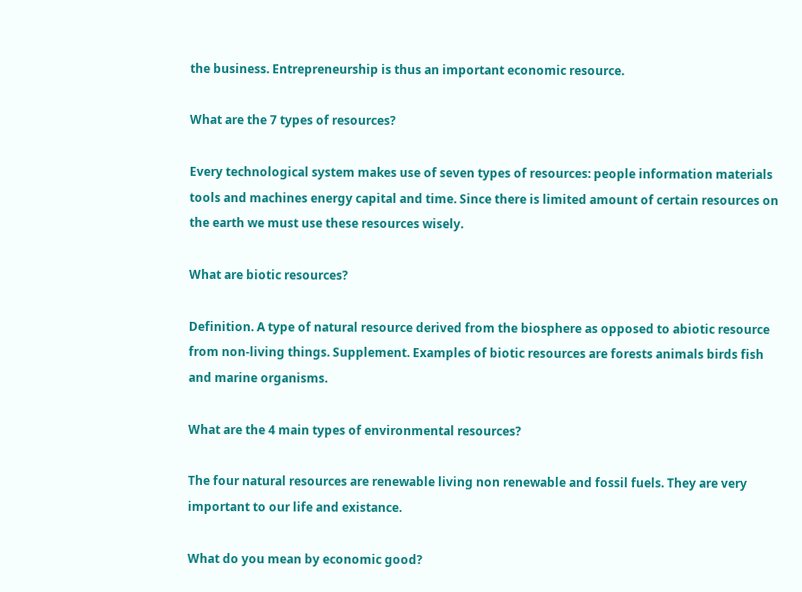the business. Entrepreneurship is thus an important economic resource.

What are the 7 types of resources?

Every technological system makes use of seven types of resources: people information materials tools and machines energy capital and time. Since there is limited amount of certain resources on the earth we must use these resources wisely.

What are biotic resources?

Definition. A type of natural resource derived from the biosphere as opposed to abiotic resource from non-living things. Supplement. Examples of biotic resources are forests animals birds fish and marine organisms.

What are the 4 main types of environmental resources?

The four natural resources are renewable living non renewable and fossil fuels. They are very important to our life and existance.

What do you mean by economic good?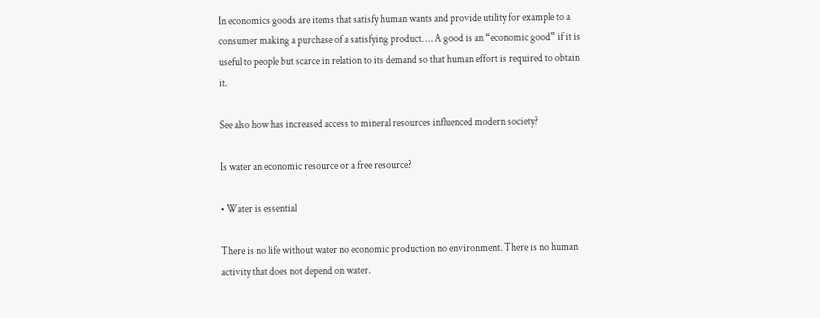In economics goods are items that satisfy human wants and provide utility for example to a consumer making a purchase of a satisfying product. … A good is an “economic good” if it is useful to people but scarce in relation to its demand so that human effort is required to obtain it.

See also how has increased access to mineral resources influenced modern society?

Is water an economic resource or a free resource?

• Water is essential

There is no life without water no economic production no environment. There is no human activity that does not depend on water.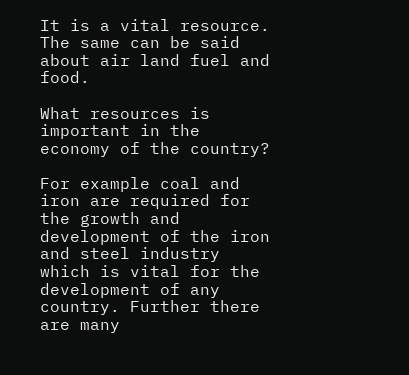It is a vital resource. The same can be said about air land fuel and food.

What resources is important in the economy of the country?

For example coal and iron are required for the growth and development of the iron and steel industry which is vital for the development of any country. Further there are many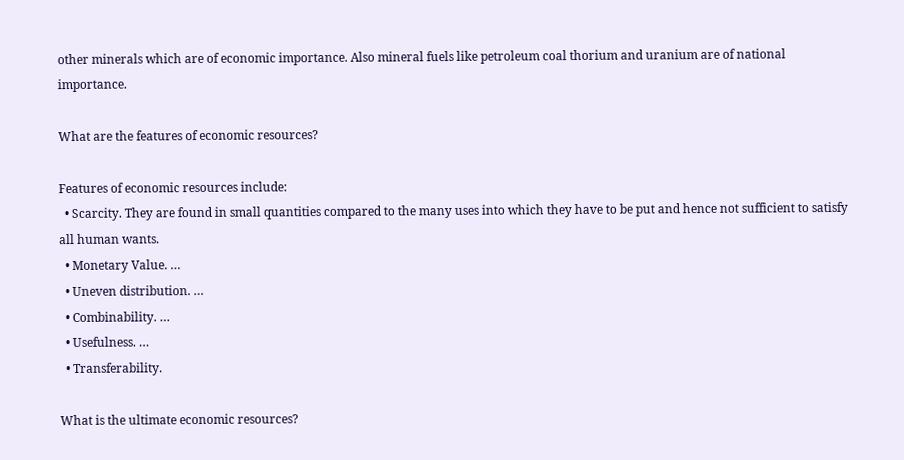other minerals which are of economic importance. Also mineral fuels like petroleum coal thorium and uranium are of national importance.

What are the features of economic resources?

Features of economic resources include:
  • Scarcity. They are found in small quantities compared to the many uses into which they have to be put and hence not sufficient to satisfy all human wants.
  • Monetary Value. …
  • Uneven distribution. …
  • Combinability. …
  • Usefulness. …
  • Transferability.

What is the ultimate economic resources?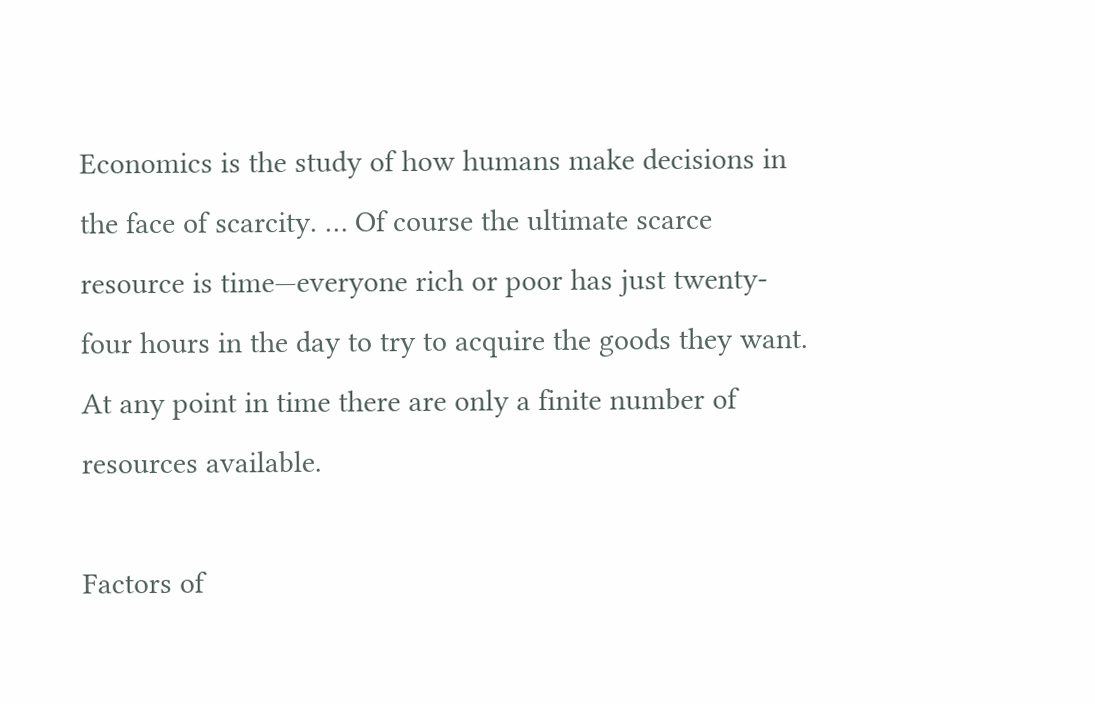Economics is the study of how humans make decisions in the face of scarcity. … Of course the ultimate scarce resource is time—everyone rich or poor has just twenty-four hours in the day to try to acquire the goods they want. At any point in time there are only a finite number of resources available.

Factors of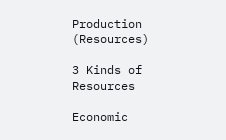Production (Resources)

3 Kinds of Resources

Economic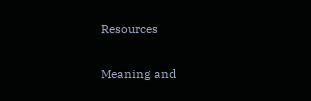Resources

Meaning and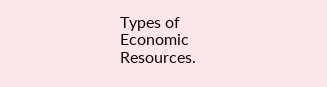Types of Economic Resources.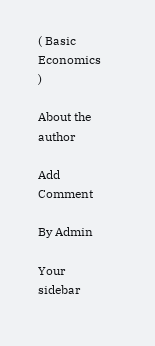( Basic Economics )

About the author

Add Comment

By Admin

Your sidebar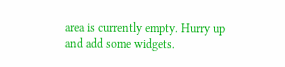area is currently empty. Hurry up and add some widgets.